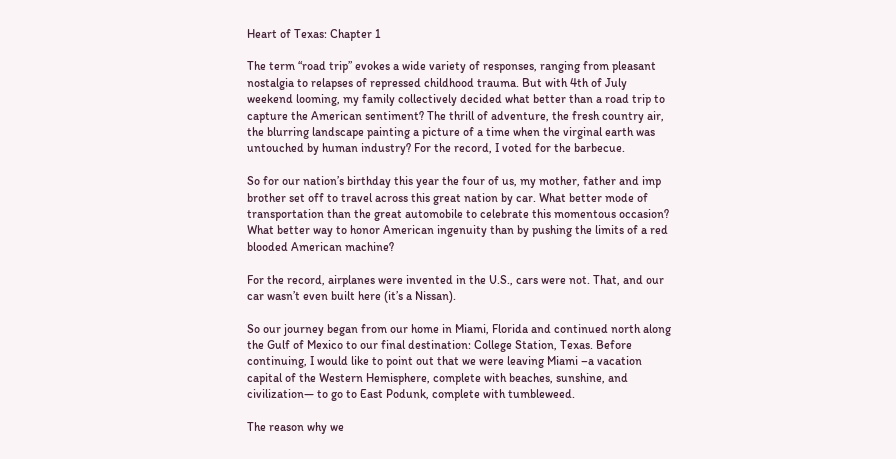Heart of Texas: Chapter 1

The term “road trip” evokes a wide variety of responses, ranging from pleasant nostalgia to relapses of repressed childhood trauma. But with 4th of July weekend looming, my family collectively decided what better than a road trip to capture the American sentiment? The thrill of adventure, the fresh country air, the blurring landscape painting a picture of a time when the virginal earth was untouched by human industry? For the record, I voted for the barbecue.

So for our nation’s birthday this year the four of us, my mother, father and imp brother set off to travel across this great nation by car. What better mode of transportation than the great automobile to celebrate this momentous occasion? What better way to honor American ingenuity than by pushing the limits of a red blooded American machine?

For the record, airplanes were invented in the U.S., cars were not. That, and our car wasn’t even built here (it’s a Nissan).

So our journey began from our home in Miami, Florida and continued north along the Gulf of Mexico to our final destination: College Station, Texas. Before continuing, I would like to point out that we were leaving Miami –a vacation capital of the Western Hemisphere, complete with beaches, sunshine, and civilization— to go to East Podunk, complete with tumbleweed.

The reason why we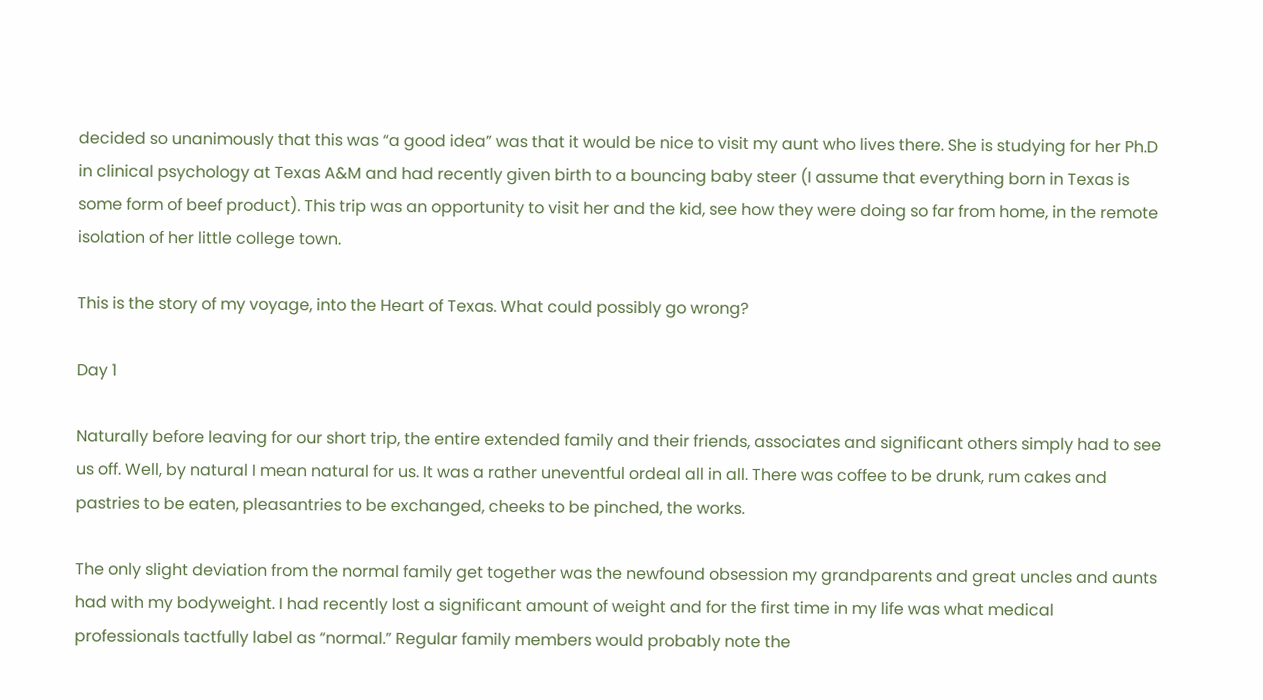decided so unanimously that this was “a good idea” was that it would be nice to visit my aunt who lives there. She is studying for her Ph.D in clinical psychology at Texas A&M and had recently given birth to a bouncing baby steer (I assume that everything born in Texas is some form of beef product). This trip was an opportunity to visit her and the kid, see how they were doing so far from home, in the remote isolation of her little college town.

This is the story of my voyage, into the Heart of Texas. What could possibly go wrong?

Day 1

Naturally before leaving for our short trip, the entire extended family and their friends, associates and significant others simply had to see us off. Well, by natural I mean natural for us. It was a rather uneventful ordeal all in all. There was coffee to be drunk, rum cakes and pastries to be eaten, pleasantries to be exchanged, cheeks to be pinched, the works.

The only slight deviation from the normal family get together was the newfound obsession my grandparents and great uncles and aunts had with my bodyweight. I had recently lost a significant amount of weight and for the first time in my life was what medical professionals tactfully label as “normal.” Regular family members would probably note the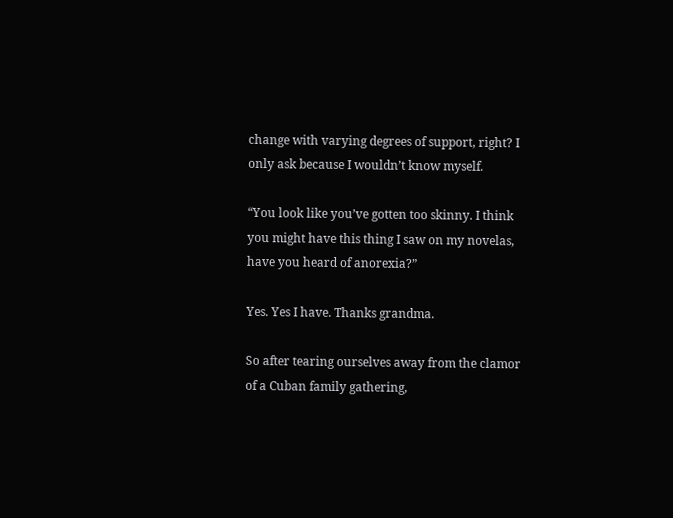change with varying degrees of support, right? I only ask because I wouldn’t know myself.

“You look like you’ve gotten too skinny. I think you might have this thing I saw on my novelas, have you heard of anorexia?”

Yes. Yes I have. Thanks grandma.

So after tearing ourselves away from the clamor of a Cuban family gathering,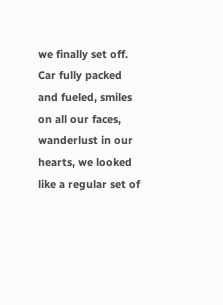we finally set off. Car fully packed and fueled, smiles on all our faces, wanderlust in our hearts, we looked like a regular set of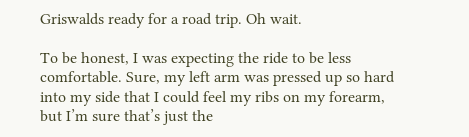Griswalds ready for a road trip. Oh wait.

To be honest, I was expecting the ride to be less comfortable. Sure, my left arm was pressed up so hard into my side that I could feel my ribs on my forearm, but I’m sure that’s just the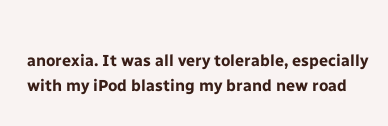anorexia. It was all very tolerable, especially with my iPod blasting my brand new road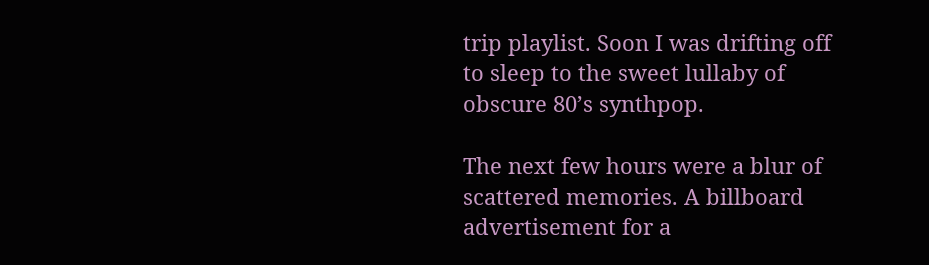trip playlist. Soon I was drifting off to sleep to the sweet lullaby of obscure 80’s synthpop.

The next few hours were a blur of scattered memories. A billboard advertisement for a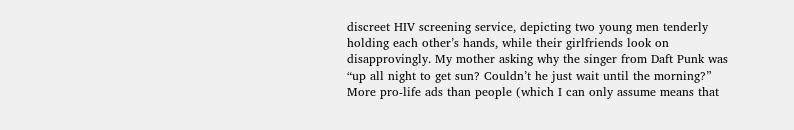discreet HIV screening service, depicting two young men tenderly holding each other’s hands, while their girlfriends look on disapprovingly. My mother asking why the singer from Daft Punk was “up all night to get sun? Couldn’t he just wait until the morning?” More pro-life ads than people (which I can only assume means that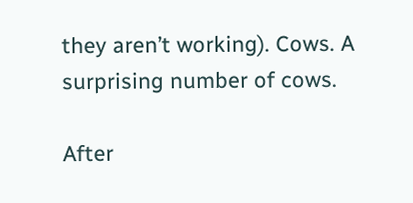they aren’t working). Cows. A surprising number of cows.

After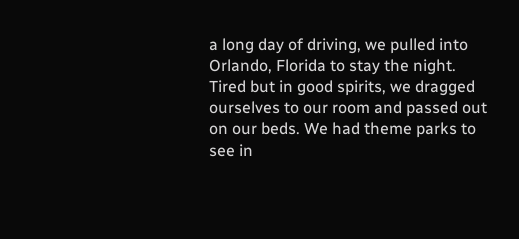a long day of driving, we pulled into Orlando, Florida to stay the night. Tired but in good spirits, we dragged ourselves to our room and passed out on our beds. We had theme parks to see in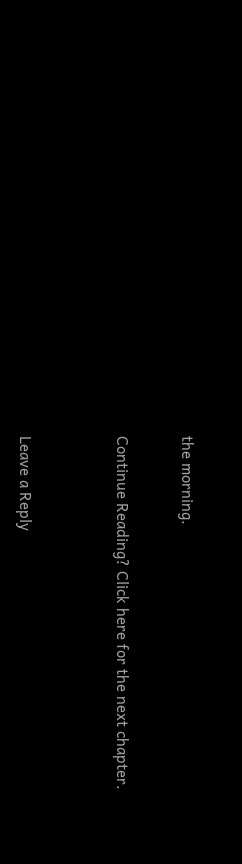the morning.

Continue Reading? Click here for the next chapter.


Leave a Reply